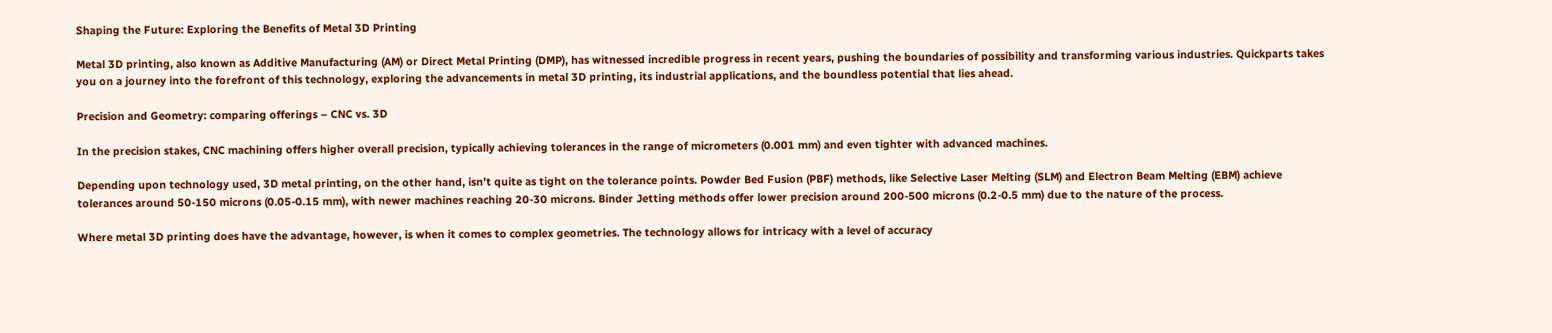Shaping the Future: Exploring the Benefits of Metal 3D Printing

Metal 3D printing, also known as Additive Manufacturing (AM) or Direct Metal Printing (DMP), has witnessed incredible progress in recent years, pushing the boundaries of possibility and transforming various industries. Quickparts takes you on a journey into the forefront of this technology, exploring the advancements in metal 3D printing, its industrial applications, and the boundless potential that lies ahead.

Precision and Geometry: comparing offerings – CNC vs. 3D

In the precision stakes, CNC machining offers higher overall precision, typically achieving tolerances in the range of micrometers (0.001 mm) and even tighter with advanced machines.

Depending upon technology used, 3D metal printing, on the other hand, isn’t quite as tight on the tolerance points. Powder Bed Fusion (PBF) methods, like Selective Laser Melting (SLM) and Electron Beam Melting (EBM) achieve tolerances around 50-150 microns (0.05-0.15 mm), with newer machines reaching 20-30 microns. Binder Jetting methods offer lower precision around 200-500 microns (0.2-0.5 mm) due to the nature of the process.

Where metal 3D printing does have the advantage, however, is when it comes to complex geometries. The technology allows for intricacy with a level of accuracy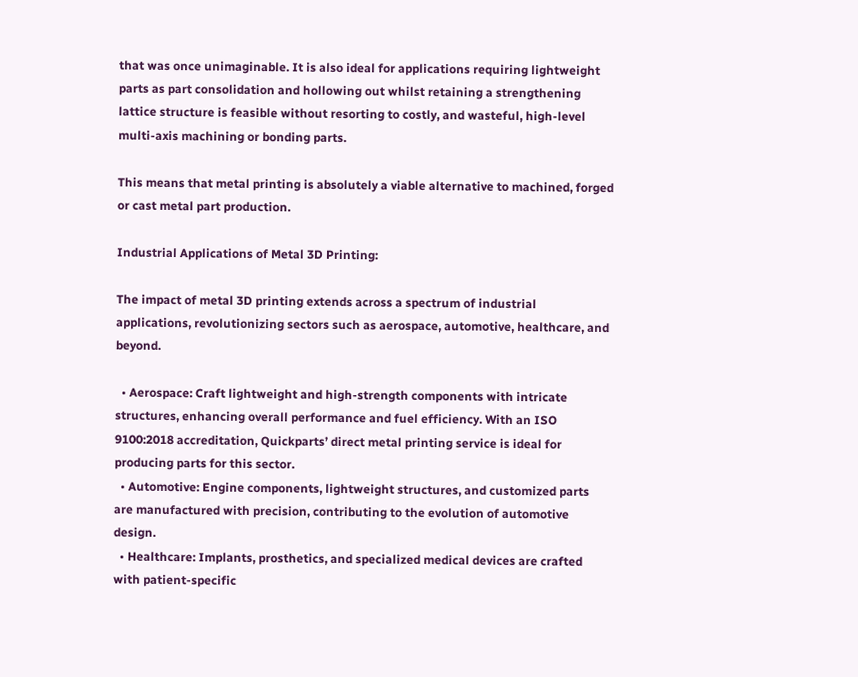that was once unimaginable. It is also ideal for applications requiring lightweight parts as part consolidation and hollowing out whilst retaining a strengthening lattice structure is feasible without resorting to costly, and wasteful, high-level multi-axis machining or bonding parts.

This means that metal printing is absolutely a viable alternative to machined, forged or cast metal part production.

Industrial Applications of Metal 3D Printing:

The impact of metal 3D printing extends across a spectrum of industrial applications, revolutionizing sectors such as aerospace, automotive, healthcare, and beyond.

  • Aerospace: Craft lightweight and high-strength components with intricate structures, enhancing overall performance and fuel efficiency. With an ISO 9100:2018 accreditation, Quickparts’ direct metal printing service is ideal for producing parts for this sector.
  • Automotive: Engine components, lightweight structures, and customized parts are manufactured with precision, contributing to the evolution of automotive design.
  • Healthcare: Implants, prosthetics, and specialized medical devices are crafted with patient-specific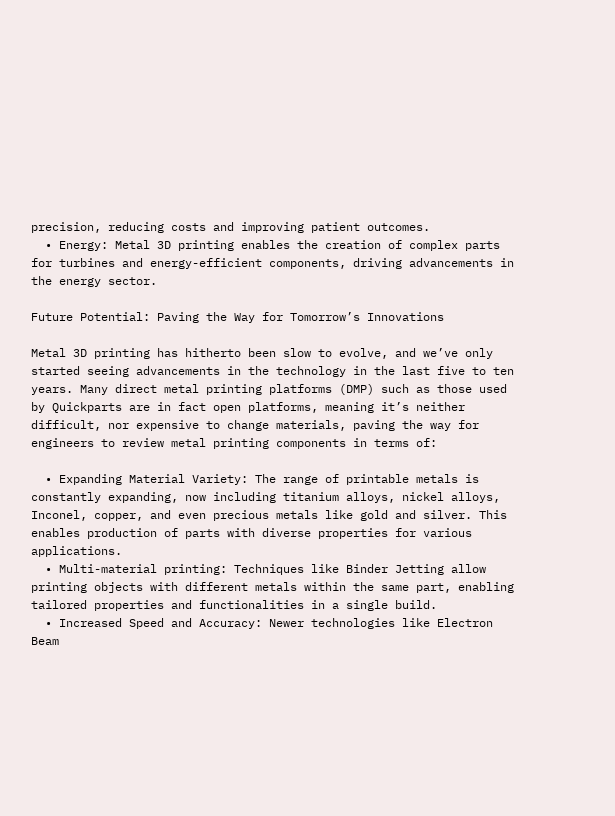precision, reducing costs and improving patient outcomes.
  • Energy: Metal 3D printing enables the creation of complex parts for turbines and energy-efficient components, driving advancements in the energy sector.

Future Potential: Paving the Way for Tomorrow’s Innovations

Metal 3D printing has hitherto been slow to evolve, and we’ve only started seeing advancements in the technology in the last five to ten years. Many direct metal printing platforms (DMP) such as those used by Quickparts are in fact open platforms, meaning it’s neither difficult, nor expensive to change materials, paving the way for engineers to review metal printing components in terms of:

  • Expanding Material Variety: The range of printable metals is constantly expanding, now including titanium alloys, nickel alloys, Inconel, copper, and even precious metals like gold and silver. This enables production of parts with diverse properties for various applications.
  • Multi-material printing: Techniques like Binder Jetting allow printing objects with different metals within the same part, enabling tailored properties and functionalities in a single build.
  • Increased Speed and Accuracy: Newer technologies like Electron Beam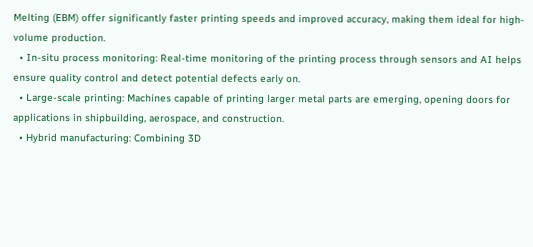Melting (EBM) offer significantly faster printing speeds and improved accuracy, making them ideal for high-volume production.
  • In-situ process monitoring: Real-time monitoring of the printing process through sensors and AI helps ensure quality control and detect potential defects early on.
  • Large-scale printing: Machines capable of printing larger metal parts are emerging, opening doors for applications in shipbuilding, aerospace, and construction.
  • Hybrid manufacturing: Combining 3D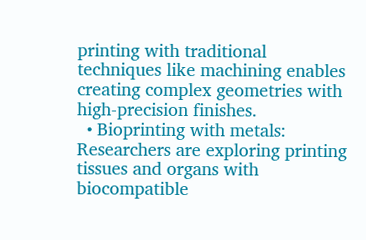printing with traditional techniques like machining enables creating complex geometries with high-precision finishes.
  • Bioprinting with metals: Researchers are exploring printing tissues and organs with biocompatible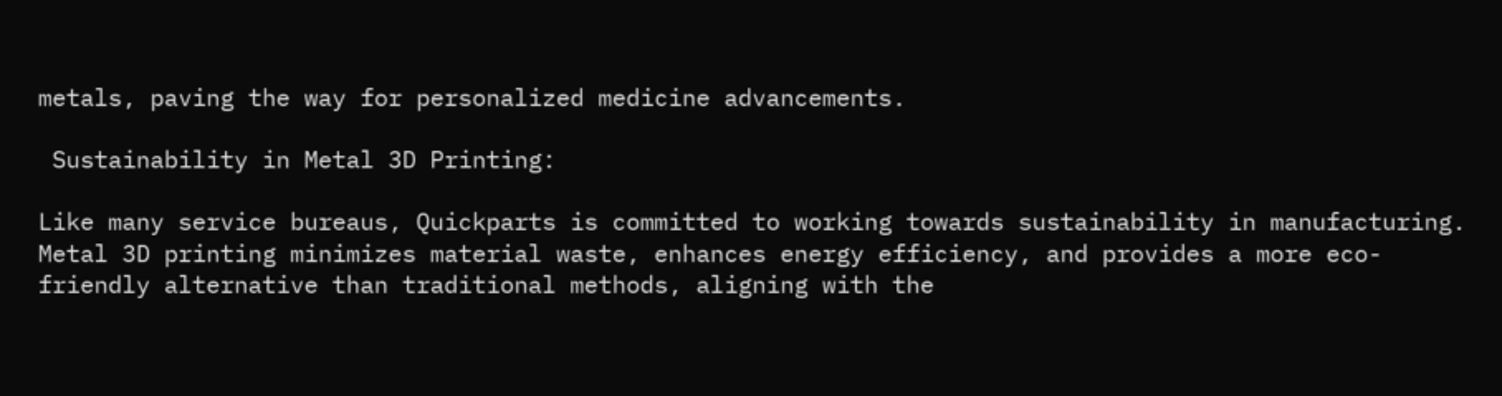metals, paving the way for personalized medicine advancements.

 Sustainability in Metal 3D Printing:

Like many service bureaus, Quickparts is committed to working towards sustainability in manufacturing. Metal 3D printing minimizes material waste, enhances energy efficiency, and provides a more eco-friendly alternative than traditional methods, aligning with the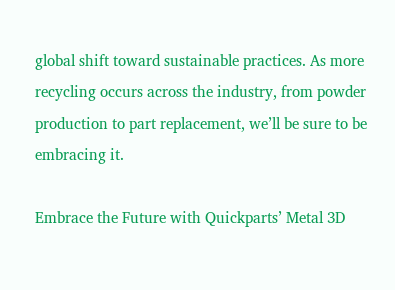global shift toward sustainable practices. As more recycling occurs across the industry, from powder production to part replacement, we’ll be sure to be embracing it.

Embrace the Future with Quickparts’ Metal 3D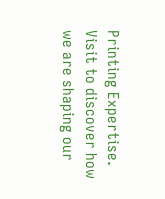Printing Expertise. Visit to discover how we are shaping our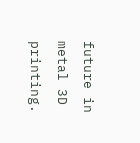future in metal 3D printing.